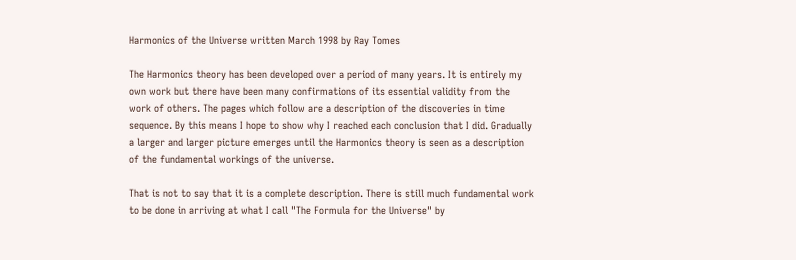Harmonics of the Universe written March 1998 by Ray Tomes

The Harmonics theory has been developed over a period of many years. It is entirely my own work but there have been many confirmations of its essential validity from the work of others. The pages which follow are a description of the discoveries in time sequence. By this means I hope to show why I reached each conclusion that I did. Gradually a larger and larger picture emerges until the Harmonics theory is seen as a description of the fundamental workings of the universe.

That is not to say that it is a complete description. There is still much fundamental work to be done in arriving at what I call "The Formula for the Universe" by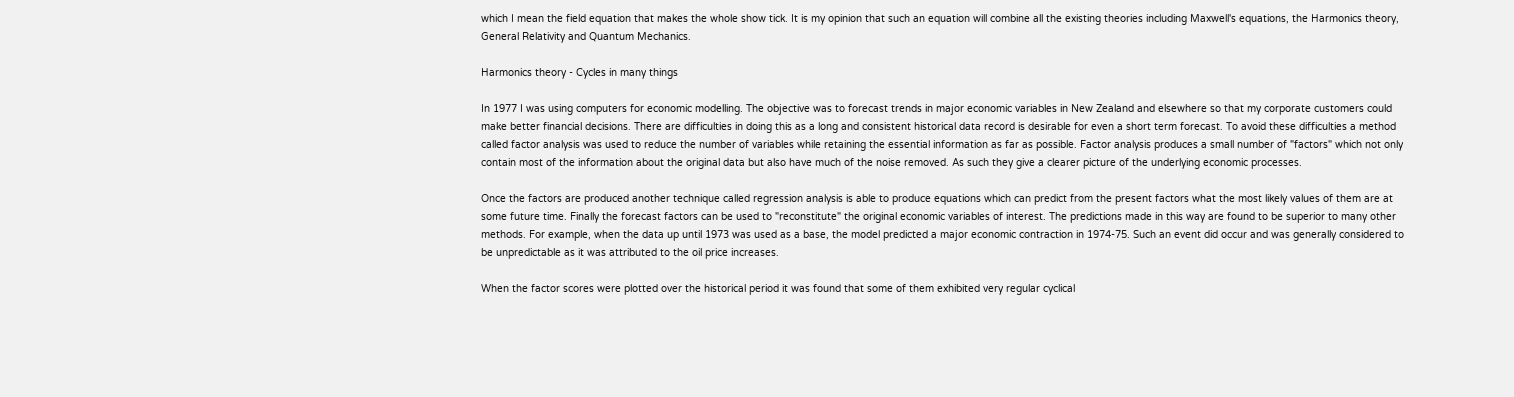which I mean the field equation that makes the whole show tick. It is my opinion that such an equation will combine all the existing theories including Maxwell's equations, the Harmonics theory, General Relativity and Quantum Mechanics.

Harmonics theory - Cycles in many things

In 1977 I was using computers for economic modelling. The objective was to forecast trends in major economic variables in New Zealand and elsewhere so that my corporate customers could make better financial decisions. There are difficulties in doing this as a long and consistent historical data record is desirable for even a short term forecast. To avoid these difficulties a method called factor analysis was used to reduce the number of variables while retaining the essential information as far as possible. Factor analysis produces a small number of "factors" which not only contain most of the information about the original data but also have much of the noise removed. As such they give a clearer picture of the underlying economic processes.

Once the factors are produced another technique called regression analysis is able to produce equations which can predict from the present factors what the most likely values of them are at some future time. Finally the forecast factors can be used to "reconstitute" the original economic variables of interest. The predictions made in this way are found to be superior to many other methods. For example, when the data up until 1973 was used as a base, the model predicted a major economic contraction in 1974-75. Such an event did occur and was generally considered to be unpredictable as it was attributed to the oil price increases.

When the factor scores were plotted over the historical period it was found that some of them exhibited very regular cyclical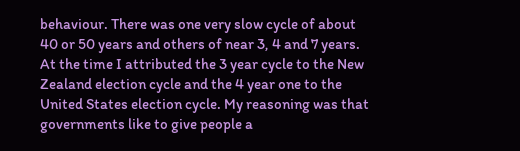behaviour. There was one very slow cycle of about 40 or 50 years and others of near 3, 4 and 7 years. At the time I attributed the 3 year cycle to the New Zealand election cycle and the 4 year one to the United States election cycle. My reasoning was that governments like to give people a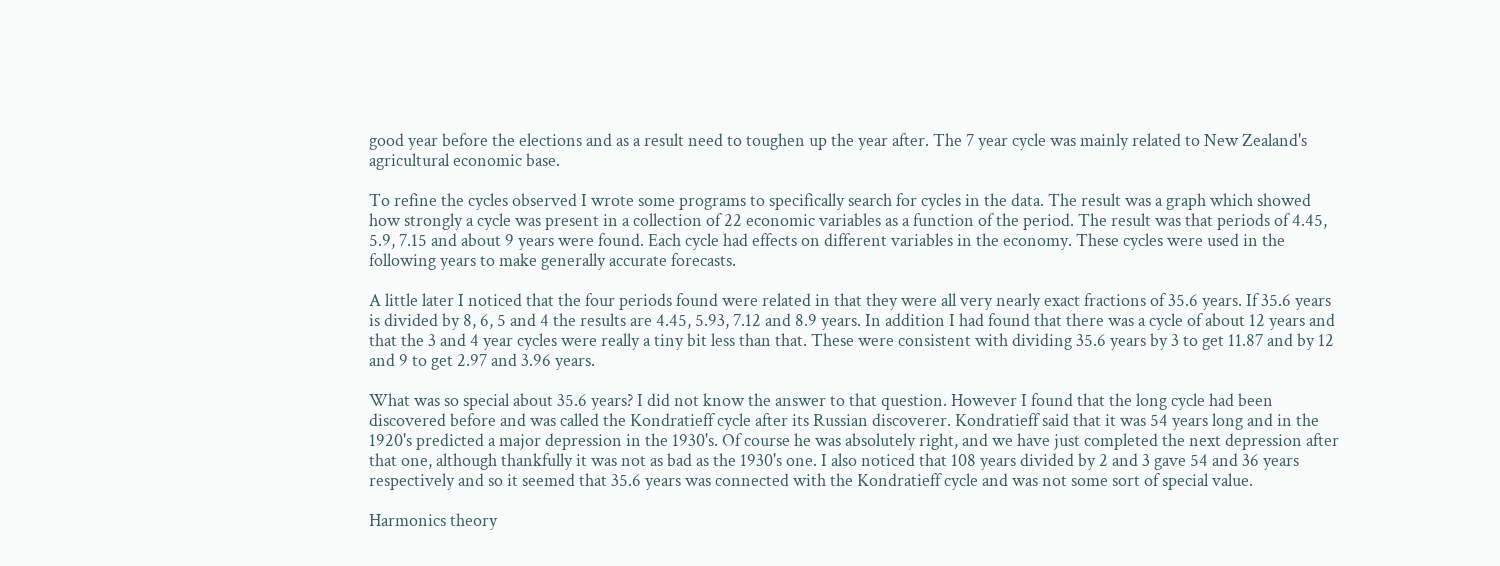good year before the elections and as a result need to toughen up the year after. The 7 year cycle was mainly related to New Zealand's agricultural economic base.

To refine the cycles observed I wrote some programs to specifically search for cycles in the data. The result was a graph which showed how strongly a cycle was present in a collection of 22 economic variables as a function of the period. The result was that periods of 4.45, 5.9, 7.15 and about 9 years were found. Each cycle had effects on different variables in the economy. These cycles were used in the following years to make generally accurate forecasts.

A little later I noticed that the four periods found were related in that they were all very nearly exact fractions of 35.6 years. If 35.6 years is divided by 8, 6, 5 and 4 the results are 4.45, 5.93, 7.12 and 8.9 years. In addition I had found that there was a cycle of about 12 years and that the 3 and 4 year cycles were really a tiny bit less than that. These were consistent with dividing 35.6 years by 3 to get 11.87 and by 12 and 9 to get 2.97 and 3.96 years.

What was so special about 35.6 years? I did not know the answer to that question. However I found that the long cycle had been discovered before and was called the Kondratieff cycle after its Russian discoverer. Kondratieff said that it was 54 years long and in the 1920's predicted a major depression in the 1930's. Of course he was absolutely right, and we have just completed the next depression after that one, although thankfully it was not as bad as the 1930's one. I also noticed that 108 years divided by 2 and 3 gave 54 and 36 years respectively and so it seemed that 35.6 years was connected with the Kondratieff cycle and was not some sort of special value.

Harmonics theory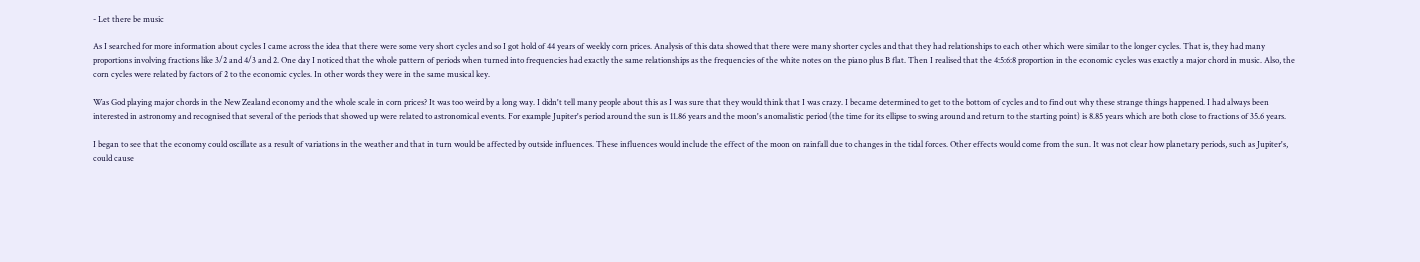- Let there be music

As I searched for more information about cycles I came across the idea that there were some very short cycles and so I got hold of 44 years of weekly corn prices. Analysis of this data showed that there were many shorter cycles and that they had relationships to each other which were similar to the longer cycles. That is, they had many proportions involving fractions like 3/2 and 4/3 and 2. One day I noticed that the whole pattern of periods when turned into frequencies had exactly the same relationships as the frequencies of the white notes on the piano plus B flat. Then I realised that the 4:5:6:8 proportion in the economic cycles was exactly a major chord in music. Also, the corn cycles were related by factors of 2 to the economic cycles. In other words they were in the same musical key.

Was God playing major chords in the New Zealand economy and the whole scale in corn prices? It was too weird by a long way. I didn't tell many people about this as I was sure that they would think that I was crazy. I became determined to get to the bottom of cycles and to find out why these strange things happened. I had always been interested in astronomy and recognised that several of the periods that showed up were related to astronomical events. For example Jupiter's period around the sun is 11.86 years and the moon's anomalistic period (the time for its ellipse to swing around and return to the starting point) is 8.85 years which are both close to fractions of 35.6 years.

I began to see that the economy could oscillate as a result of variations in the weather and that in turn would be affected by outside influences. These influences would include the effect of the moon on rainfall due to changes in the tidal forces. Other effects would come from the sun. It was not clear how planetary periods, such as Jupiter's, could cause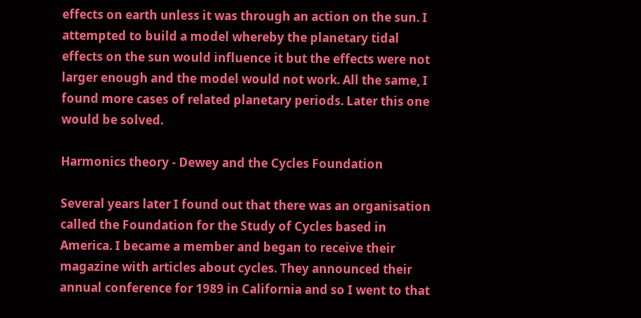effects on earth unless it was through an action on the sun. I attempted to build a model whereby the planetary tidal effects on the sun would influence it but the effects were not larger enough and the model would not work. All the same, I found more cases of related planetary periods. Later this one would be solved.

Harmonics theory - Dewey and the Cycles Foundation

Several years later I found out that there was an organisation called the Foundation for the Study of Cycles based in America. I became a member and began to receive their magazine with articles about cycles. They announced their annual conference for 1989 in California and so I went to that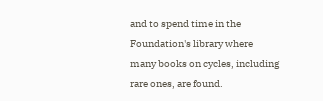and to spend time in the Foundation's library where many books on cycles, including rare ones, are found.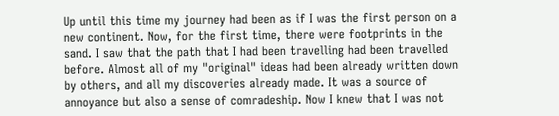Up until this time my journey had been as if I was the first person on a new continent. Now, for the first time, there were footprints in the sand. I saw that the path that I had been travelling had been travelled before. Almost all of my "original" ideas had been already written down by others, and all my discoveries already made. It was a source of annoyance but also a sense of comradeship. Now I knew that I was not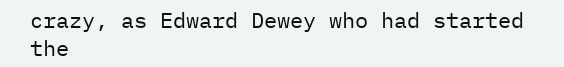crazy, as Edward Dewey who had started the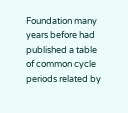Foundation many years before had published a table of common cycle periods related by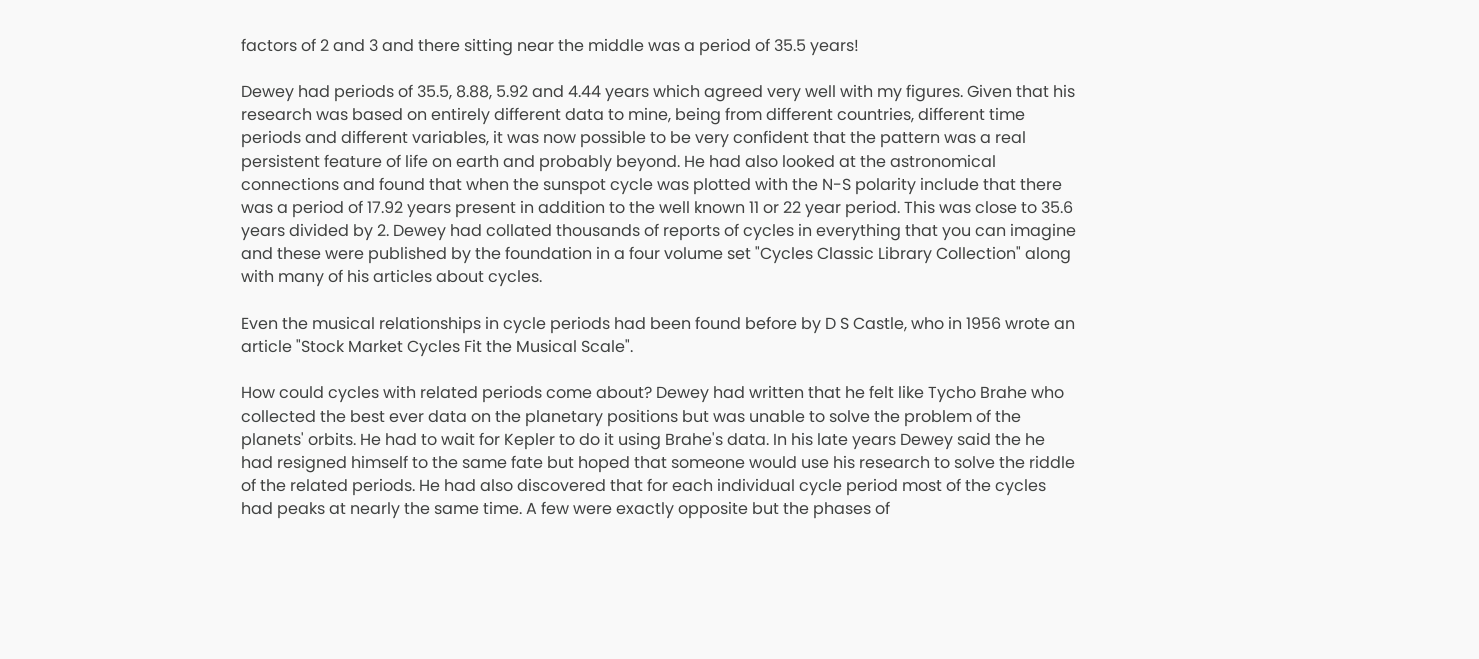factors of 2 and 3 and there sitting near the middle was a period of 35.5 years!

Dewey had periods of 35.5, 8.88, 5.92 and 4.44 years which agreed very well with my figures. Given that his research was based on entirely different data to mine, being from different countries, different time periods and different variables, it was now possible to be very confident that the pattern was a real persistent feature of life on earth and probably beyond. He had also looked at the astronomical connections and found that when the sunspot cycle was plotted with the N-S polarity include that there was a period of 17.92 years present in addition to the well known 11 or 22 year period. This was close to 35.6 years divided by 2. Dewey had collated thousands of reports of cycles in everything that you can imagine and these were published by the foundation in a four volume set "Cycles Classic Library Collection" along with many of his articles about cycles.

Even the musical relationships in cycle periods had been found before by D S Castle, who in 1956 wrote an article "Stock Market Cycles Fit the Musical Scale".

How could cycles with related periods come about? Dewey had written that he felt like Tycho Brahe who collected the best ever data on the planetary positions but was unable to solve the problem of the planets' orbits. He had to wait for Kepler to do it using Brahe's data. In his late years Dewey said the he had resigned himself to the same fate but hoped that someone would use his research to solve the riddle of the related periods. He had also discovered that for each individual cycle period most of the cycles had peaks at nearly the same time. A few were exactly opposite but the phases of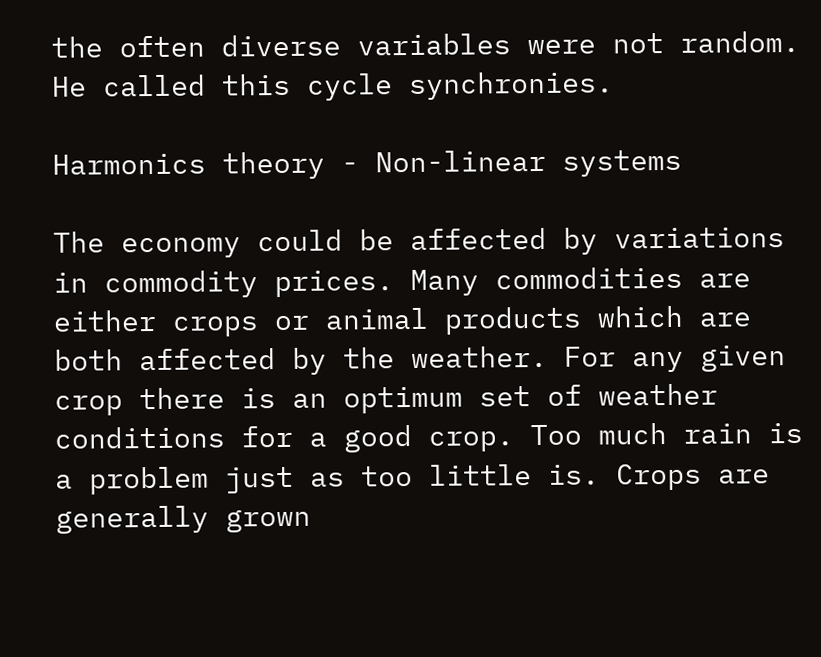the often diverse variables were not random. He called this cycle synchronies.

Harmonics theory - Non-linear systems

The economy could be affected by variations in commodity prices. Many commodities are either crops or animal products which are both affected by the weather. For any given crop there is an optimum set of weather conditions for a good crop. Too much rain is a problem just as too little is. Crops are generally grown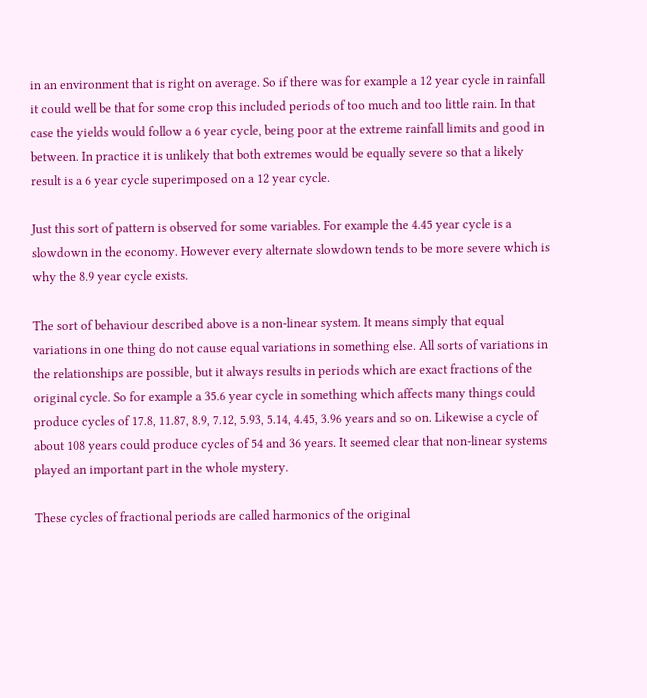in an environment that is right on average. So if there was for example a 12 year cycle in rainfall it could well be that for some crop this included periods of too much and too little rain. In that case the yields would follow a 6 year cycle, being poor at the extreme rainfall limits and good in between. In practice it is unlikely that both extremes would be equally severe so that a likely result is a 6 year cycle superimposed on a 12 year cycle.

Just this sort of pattern is observed for some variables. For example the 4.45 year cycle is a slowdown in the economy. However every alternate slowdown tends to be more severe which is why the 8.9 year cycle exists.

The sort of behaviour described above is a non-linear system. It means simply that equal variations in one thing do not cause equal variations in something else. All sorts of variations in the relationships are possible, but it always results in periods which are exact fractions of the original cycle. So for example a 35.6 year cycle in something which affects many things could produce cycles of 17.8, 11.87, 8.9, 7.12, 5.93, 5.14, 4.45, 3.96 years and so on. Likewise a cycle of about 108 years could produce cycles of 54 and 36 years. It seemed clear that non-linear systems played an important part in the whole mystery.

These cycles of fractional periods are called harmonics of the original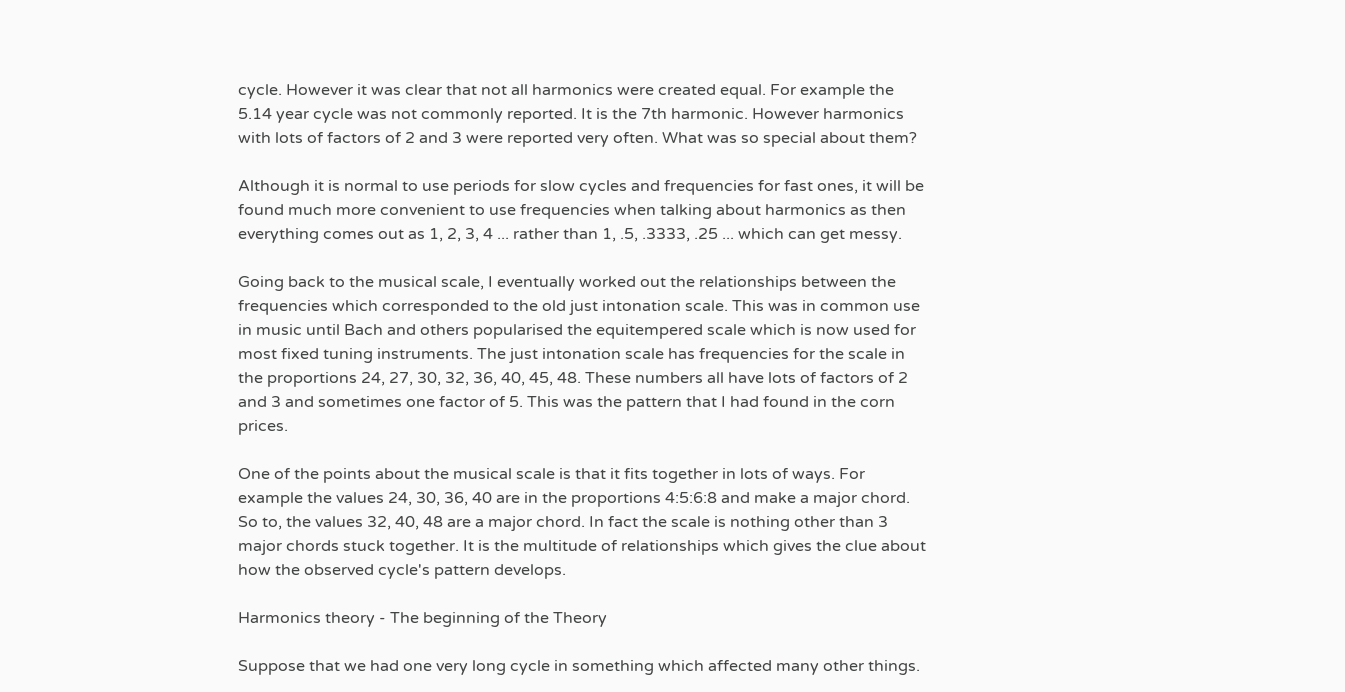cycle. However it was clear that not all harmonics were created equal. For example the 5.14 year cycle was not commonly reported. It is the 7th harmonic. However harmonics with lots of factors of 2 and 3 were reported very often. What was so special about them?

Although it is normal to use periods for slow cycles and frequencies for fast ones, it will be found much more convenient to use frequencies when talking about harmonics as then everything comes out as 1, 2, 3, 4 ... rather than 1, .5, .3333, .25 ... which can get messy.

Going back to the musical scale, I eventually worked out the relationships between the frequencies which corresponded to the old just intonation scale. This was in common use in music until Bach and others popularised the equitempered scale which is now used for most fixed tuning instruments. The just intonation scale has frequencies for the scale in the proportions 24, 27, 30, 32, 36, 40, 45, 48. These numbers all have lots of factors of 2 and 3 and sometimes one factor of 5. This was the pattern that I had found in the corn prices.

One of the points about the musical scale is that it fits together in lots of ways. For example the values 24, 30, 36, 40 are in the proportions 4:5:6:8 and make a major chord. So to, the values 32, 40, 48 are a major chord. In fact the scale is nothing other than 3 major chords stuck together. It is the multitude of relationships which gives the clue about how the observed cycle's pattern develops.

Harmonics theory - The beginning of the Theory

Suppose that we had one very long cycle in something which affected many other things.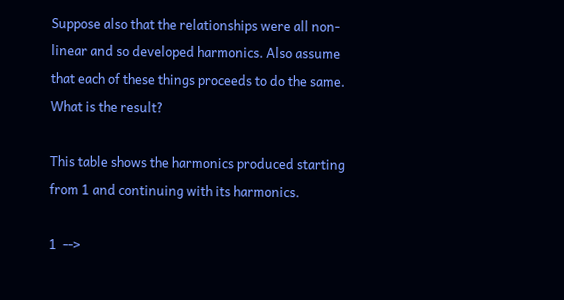Suppose also that the relationships were all non-linear and so developed harmonics. Also assume that each of these things proceeds to do the same. What is the result?

This table shows the harmonics produced starting from 1 and continuing with its harmonics.

1  -->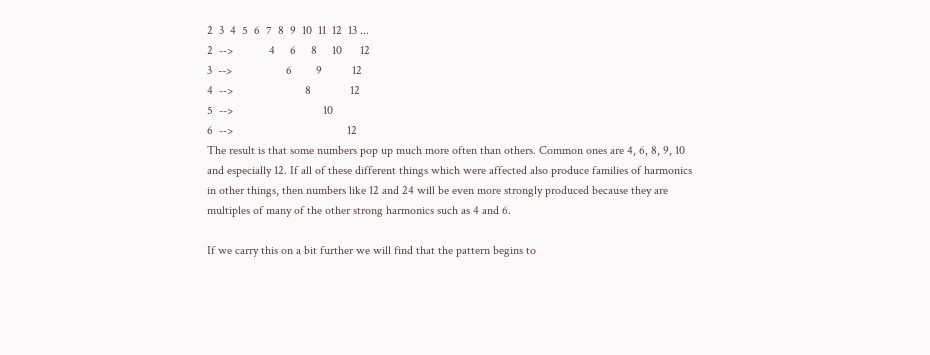2  3  4  5  6  7  8  9  10  11  12  13 ...
2  -->            4     6     8     10      12
3  -->                  6        9          12
4  -->                        8             12
5  -->                              10
6  -->                                      12
The result is that some numbers pop up much more often than others. Common ones are 4, 6, 8, 9, 10 and especially 12. If all of these different things which were affected also produce families of harmonics in other things, then numbers like 12 and 24 will be even more strongly produced because they are multiples of many of the other strong harmonics such as 4 and 6.

If we carry this on a bit further we will find that the pattern begins to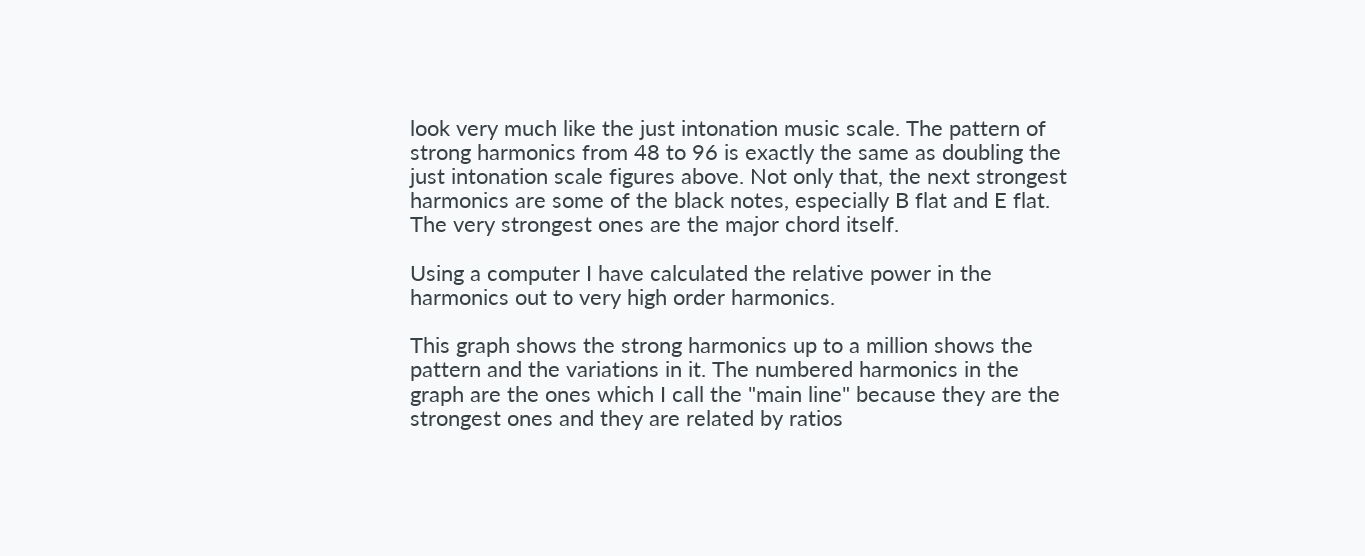look very much like the just intonation music scale. The pattern of strong harmonics from 48 to 96 is exactly the same as doubling the just intonation scale figures above. Not only that, the next strongest harmonics are some of the black notes, especially B flat and E flat. The very strongest ones are the major chord itself.

Using a computer I have calculated the relative power in the harmonics out to very high order harmonics.

This graph shows the strong harmonics up to a million shows the pattern and the variations in it. The numbered harmonics in the graph are the ones which I call the "main line" because they are the strongest ones and they are related by ratios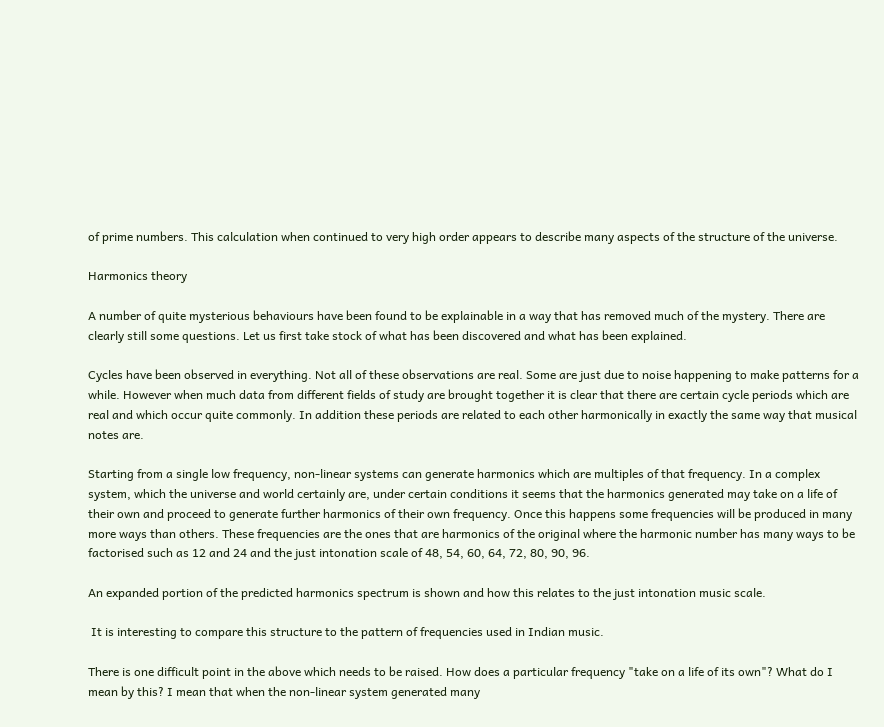of prime numbers. This calculation when continued to very high order appears to describe many aspects of the structure of the universe.

Harmonics theory

A number of quite mysterious behaviours have been found to be explainable in a way that has removed much of the mystery. There are clearly still some questions. Let us first take stock of what has been discovered and what has been explained.

Cycles have been observed in everything. Not all of these observations are real. Some are just due to noise happening to make patterns for a while. However when much data from different fields of study are brought together it is clear that there are certain cycle periods which are real and which occur quite commonly. In addition these periods are related to each other harmonically in exactly the same way that musical notes are.

Starting from a single low frequency, non-linear systems can generate harmonics which are multiples of that frequency. In a complex system, which the universe and world certainly are, under certain conditions it seems that the harmonics generated may take on a life of their own and proceed to generate further harmonics of their own frequency. Once this happens some frequencies will be produced in many more ways than others. These frequencies are the ones that are harmonics of the original where the harmonic number has many ways to be factorised such as 12 and 24 and the just intonation scale of 48, 54, 60, 64, 72, 80, 90, 96.

An expanded portion of the predicted harmonics spectrum is shown and how this relates to the just intonation music scale.

 It is interesting to compare this structure to the pattern of frequencies used in Indian music.

There is one difficult point in the above which needs to be raised. How does a particular frequency "take on a life of its own"? What do I mean by this? I mean that when the non-linear system generated many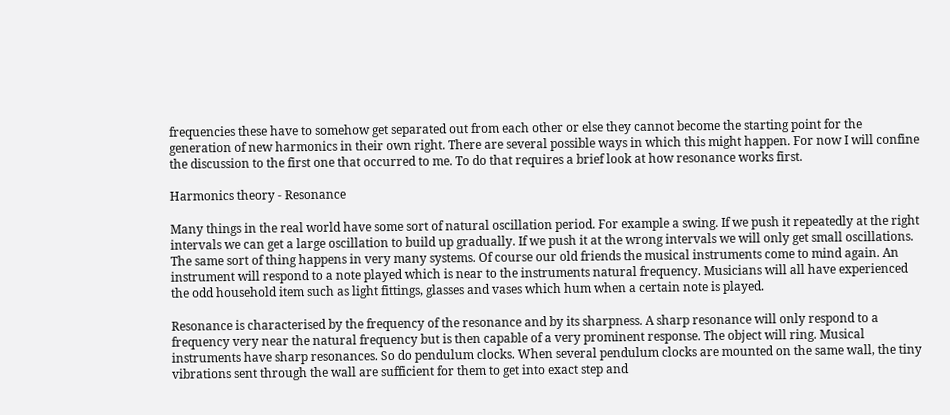frequencies these have to somehow get separated out from each other or else they cannot become the starting point for the generation of new harmonics in their own right. There are several possible ways in which this might happen. For now I will confine the discussion to the first one that occurred to me. To do that requires a brief look at how resonance works first.

Harmonics theory - Resonance

Many things in the real world have some sort of natural oscillation period. For example a swing. If we push it repeatedly at the right intervals we can get a large oscillation to build up gradually. If we push it at the wrong intervals we will only get small oscillations. The same sort of thing happens in very many systems. Of course our old friends the musical instruments come to mind again. An instrument will respond to a note played which is near to the instruments natural frequency. Musicians will all have experienced the odd household item such as light fittings, glasses and vases which hum when a certain note is played.

Resonance is characterised by the frequency of the resonance and by its sharpness. A sharp resonance will only respond to a frequency very near the natural frequency but is then capable of a very prominent response. The object will ring. Musical instruments have sharp resonances. So do pendulum clocks. When several pendulum clocks are mounted on the same wall, the tiny vibrations sent through the wall are sufficient for them to get into exact step and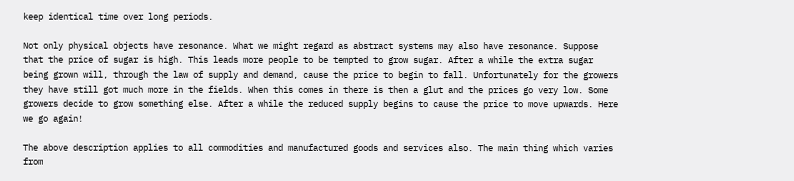keep identical time over long periods.

Not only physical objects have resonance. What we might regard as abstract systems may also have resonance. Suppose that the price of sugar is high. This leads more people to be tempted to grow sugar. After a while the extra sugar being grown will, through the law of supply and demand, cause the price to begin to fall. Unfortunately for the growers they have still got much more in the fields. When this comes in there is then a glut and the prices go very low. Some growers decide to grow something else. After a while the reduced supply begins to cause the price to move upwards. Here we go again!

The above description applies to all commodities and manufactured goods and services also. The main thing which varies from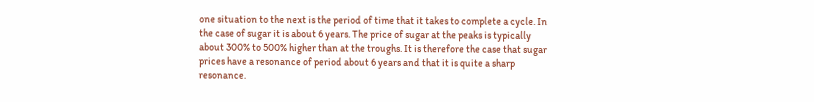one situation to the next is the period of time that it takes to complete a cycle. In the case of sugar it is about 6 years. The price of sugar at the peaks is typically about 300% to 500% higher than at the troughs. It is therefore the case that sugar prices have a resonance of period about 6 years and that it is quite a sharp resonance.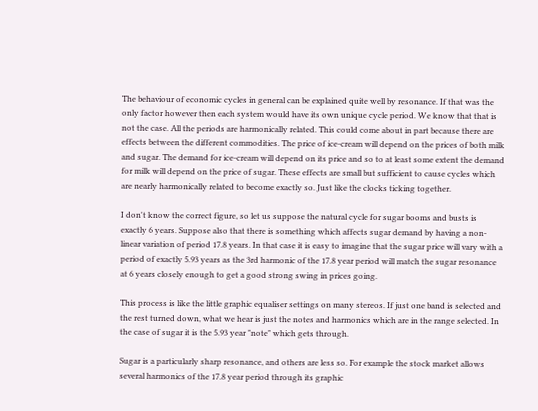The behaviour of economic cycles in general can be explained quite well by resonance. If that was the only factor however then each system would have its own unique cycle period. We know that that is not the case. All the periods are harmonically related. This could come about in part because there are effects between the different commodities. The price of ice-cream will depend on the prices of both milk and sugar. The demand for ice-cream will depend on its price and so to at least some extent the demand for milk will depend on the price of sugar. These effects are small but sufficient to cause cycles which are nearly harmonically related to become exactly so. Just like the clocks ticking together.

I don't know the correct figure, so let us suppose the natural cycle for sugar booms and busts is exactly 6 years. Suppose also that there is something which affects sugar demand by having a non-linear variation of period 17.8 years. In that case it is easy to imagine that the sugar price will vary with a period of exactly 5.93 years as the 3rd harmonic of the 17.8 year period will match the sugar resonance at 6 years closely enough to get a good strong swing in prices going.

This process is like the little graphic equaliser settings on many stereos. If just one band is selected and the rest turned down, what we hear is just the notes and harmonics which are in the range selected. In the case of sugar it is the 5.93 year "note" which gets through.

Sugar is a particularly sharp resonance, and others are less so. For example the stock market allows several harmonics of the 17.8 year period through its graphic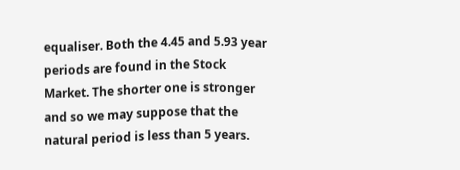equaliser. Both the 4.45 and 5.93 year periods are found in the Stock Market. The shorter one is stronger and so we may suppose that the natural period is less than 5 years.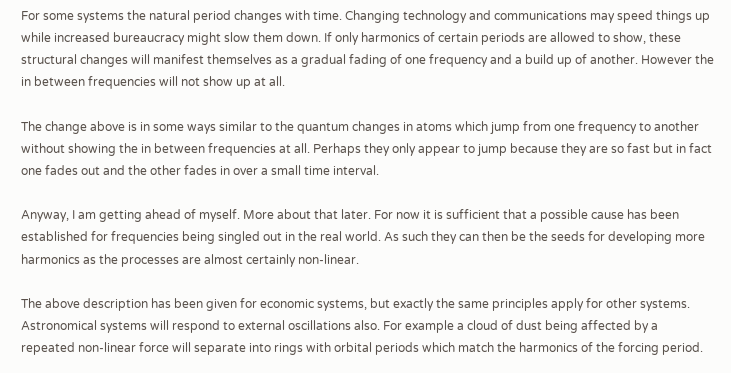For some systems the natural period changes with time. Changing technology and communications may speed things up while increased bureaucracy might slow them down. If only harmonics of certain periods are allowed to show, these structural changes will manifest themselves as a gradual fading of one frequency and a build up of another. However the in between frequencies will not show up at all.

The change above is in some ways similar to the quantum changes in atoms which jump from one frequency to another without showing the in between frequencies at all. Perhaps they only appear to jump because they are so fast but in fact one fades out and the other fades in over a small time interval.

Anyway, I am getting ahead of myself. More about that later. For now it is sufficient that a possible cause has been established for frequencies being singled out in the real world. As such they can then be the seeds for developing more harmonics as the processes are almost certainly non-linear.

The above description has been given for economic systems, but exactly the same principles apply for other systems. Astronomical systems will respond to external oscillations also. For example a cloud of dust being affected by a repeated non-linear force will separate into rings with orbital periods which match the harmonics of the forcing period.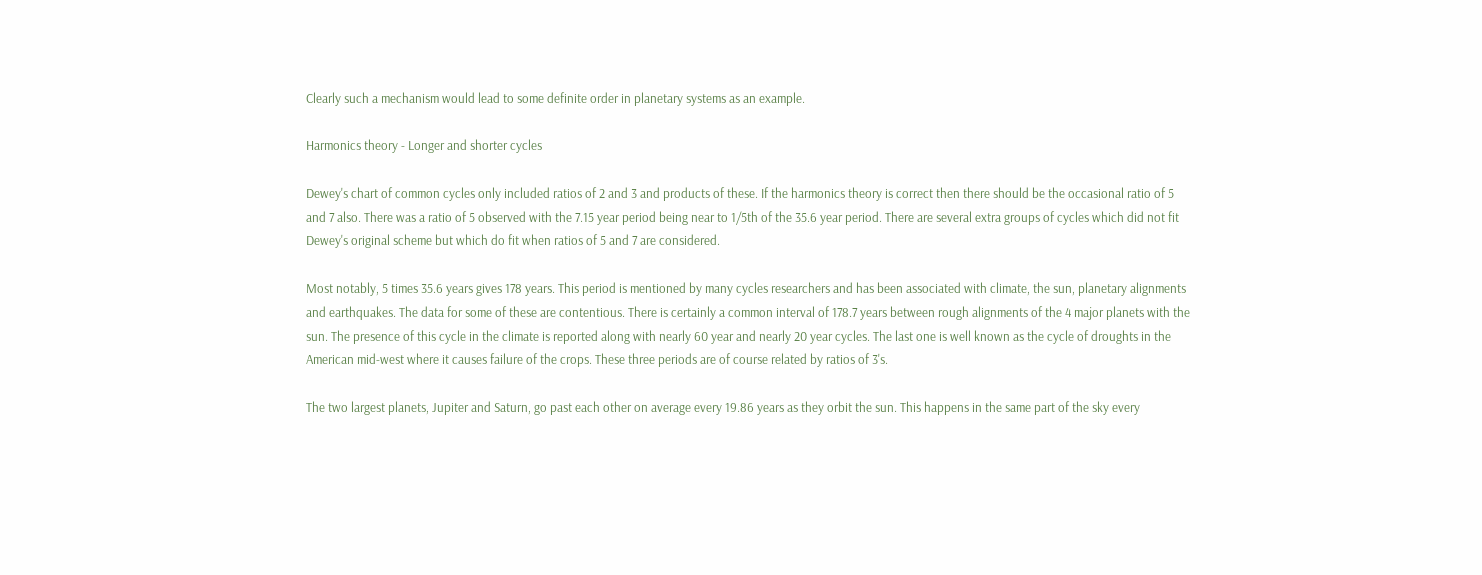Clearly such a mechanism would lead to some definite order in planetary systems as an example.

Harmonics theory - Longer and shorter cycles

Dewey's chart of common cycles only included ratios of 2 and 3 and products of these. If the harmonics theory is correct then there should be the occasional ratio of 5 and 7 also. There was a ratio of 5 observed with the 7.15 year period being near to 1/5th of the 35.6 year period. There are several extra groups of cycles which did not fit Dewey's original scheme but which do fit when ratios of 5 and 7 are considered.

Most notably, 5 times 35.6 years gives 178 years. This period is mentioned by many cycles researchers and has been associated with climate, the sun, planetary alignments and earthquakes. The data for some of these are contentious. There is certainly a common interval of 178.7 years between rough alignments of the 4 major planets with the sun. The presence of this cycle in the climate is reported along with nearly 60 year and nearly 20 year cycles. The last one is well known as the cycle of droughts in the American mid-west where it causes failure of the crops. These three periods are of course related by ratios of 3's.

The two largest planets, Jupiter and Saturn, go past each other on average every 19.86 years as they orbit the sun. This happens in the same part of the sky every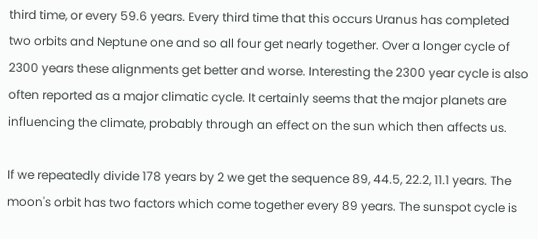third time, or every 59.6 years. Every third time that this occurs Uranus has completed two orbits and Neptune one and so all four get nearly together. Over a longer cycle of 2300 years these alignments get better and worse. Interesting the 2300 year cycle is also often reported as a major climatic cycle. It certainly seems that the major planets are influencing the climate, probably through an effect on the sun which then affects us.

If we repeatedly divide 178 years by 2 we get the sequence 89, 44.5, 22.2, 11.1 years. The moon's orbit has two factors which come together every 89 years. The sunspot cycle is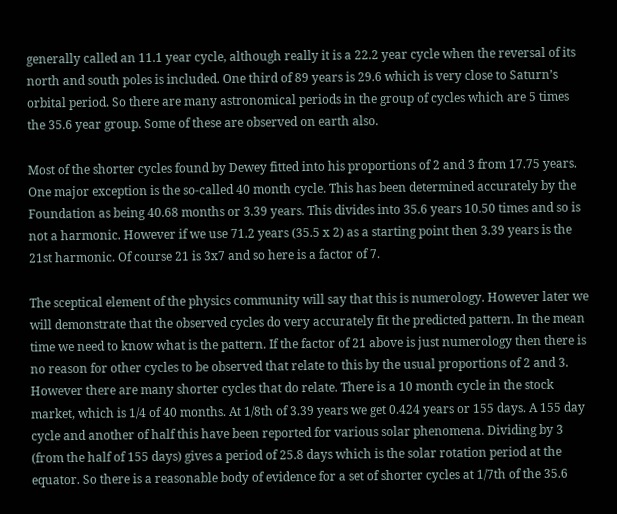generally called an 11.1 year cycle, although really it is a 22.2 year cycle when the reversal of its north and south poles is included. One third of 89 years is 29.6 which is very close to Saturn’s orbital period. So there are many astronomical periods in the group of cycles which are 5 times the 35.6 year group. Some of these are observed on earth also.

Most of the shorter cycles found by Dewey fitted into his proportions of 2 and 3 from 17.75 years. One major exception is the so-called 40 month cycle. This has been determined accurately by the Foundation as being 40.68 months or 3.39 years. This divides into 35.6 years 10.50 times and so is not a harmonic. However if we use 71.2 years (35.5 x 2) as a starting point then 3.39 years is the 21st harmonic. Of course 21 is 3x7 and so here is a factor of 7.

The sceptical element of the physics community will say that this is numerology. However later we will demonstrate that the observed cycles do very accurately fit the predicted pattern. In the mean time we need to know what is the pattern. If the factor of 21 above is just numerology then there is no reason for other cycles to be observed that relate to this by the usual proportions of 2 and 3. However there are many shorter cycles that do relate. There is a 10 month cycle in the stock market, which is 1/4 of 40 months. At 1/8th of 3.39 years we get 0.424 years or 155 days. A 155 day cycle and another of half this have been reported for various solar phenomena. Dividing by 3 (from the half of 155 days) gives a period of 25.8 days which is the solar rotation period at the equator. So there is a reasonable body of evidence for a set of shorter cycles at 1/7th of the 35.6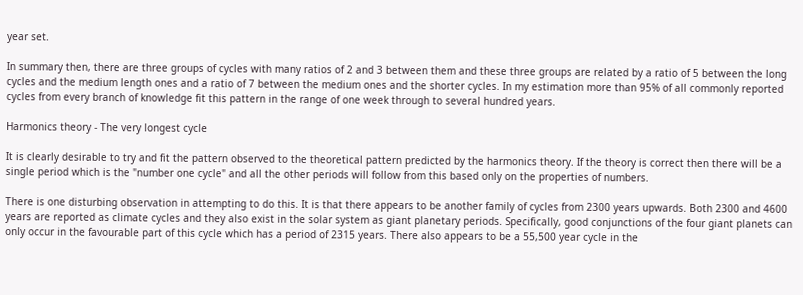year set.

In summary then, there are three groups of cycles with many ratios of 2 and 3 between them and these three groups are related by a ratio of 5 between the long cycles and the medium length ones and a ratio of 7 between the medium ones and the shorter cycles. In my estimation more than 95% of all commonly reported cycles from every branch of knowledge fit this pattern in the range of one week through to several hundred years.

Harmonics theory - The very longest cycle

It is clearly desirable to try and fit the pattern observed to the theoretical pattern predicted by the harmonics theory. If the theory is correct then there will be a single period which is the "number one cycle" and all the other periods will follow from this based only on the properties of numbers.

There is one disturbing observation in attempting to do this. It is that there appears to be another family of cycles from 2300 years upwards. Both 2300 and 4600 years are reported as climate cycles and they also exist in the solar system as giant planetary periods. Specifically, good conjunctions of the four giant planets can only occur in the favourable part of this cycle which has a period of 2315 years. There also appears to be a 55,500 year cycle in the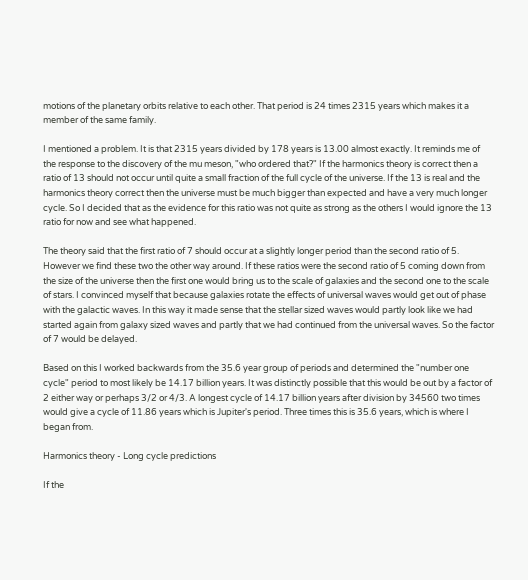motions of the planetary orbits relative to each other. That period is 24 times 2315 years which makes it a member of the same family.

I mentioned a problem. It is that 2315 years divided by 178 years is 13.00 almost exactly. It reminds me of the response to the discovery of the mu meson, "who ordered that?" If the harmonics theory is correct then a ratio of 13 should not occur until quite a small fraction of the full cycle of the universe. If the 13 is real and the harmonics theory correct then the universe must be much bigger than expected and have a very much longer cycle. So I decided that as the evidence for this ratio was not quite as strong as the others I would ignore the 13 ratio for now and see what happened.

The theory said that the first ratio of 7 should occur at a slightly longer period than the second ratio of 5. However we find these two the other way around. If these ratios were the second ratio of 5 coming down from the size of the universe then the first one would bring us to the scale of galaxies and the second one to the scale of stars. I convinced myself that because galaxies rotate the effects of universal waves would get out of phase with the galactic waves. In this way it made sense that the stellar sized waves would partly look like we had started again from galaxy sized waves and partly that we had continued from the universal waves. So the factor of 7 would be delayed.

Based on this I worked backwards from the 35.6 year group of periods and determined the "number one cycle" period to most likely be 14.17 billion years. It was distinctly possible that this would be out by a factor of 2 either way or perhaps 3/2 or 4/3. A longest cycle of 14.17 billion years after division by 34560 two times would give a cycle of 11.86 years which is Jupiter's period. Three times this is 35.6 years, which is where I began from.

Harmonics theory - Long cycle predictions

If the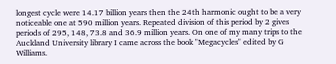longest cycle were 14.17 billion years then the 24th harmonic ought to be a very noticeable one at 590 million years. Repeated division of this period by 2 gives periods of 295, 148, 73.8 and 36.9 million years. On one of my many trips to the Auckland University library I came across the book "Megacycles" edited by G Williams.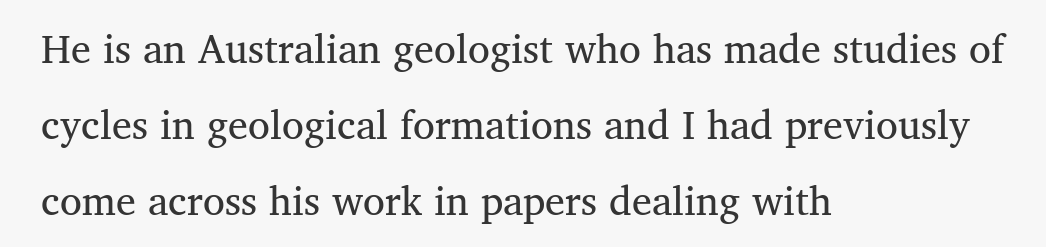He is an Australian geologist who has made studies of cycles in geological formations and I had previously come across his work in papers dealing with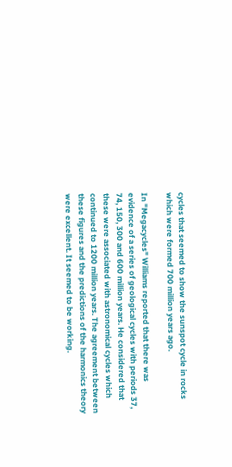cycles that seemed to show the sunspot cycle in rocks which were formed 700 million years ago.

In "Megacycles" Williams reported that there was evidence of a series of geological cycles with periods 37, 74, 150, 300 and 600 million years. He considered that these were associated with astronomical cycles which continued to 1200 million years. The agreement between these figures and the predictions of the harmonics theory were excellent. It seemed to be working.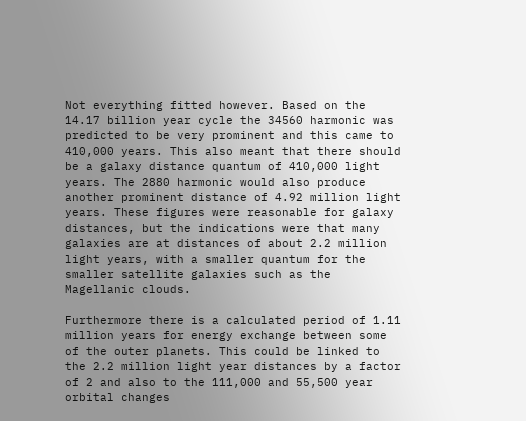Not everything fitted however. Based on the 14.17 billion year cycle the 34560 harmonic was predicted to be very prominent and this came to 410,000 years. This also meant that there should be a galaxy distance quantum of 410,000 light years. The 2880 harmonic would also produce another prominent distance of 4.92 million light years. These figures were reasonable for galaxy distances, but the indications were that many galaxies are at distances of about 2.2 million light years, with a smaller quantum for the smaller satellite galaxies such as the Magellanic clouds.

Furthermore there is a calculated period of 1.11 million years for energy exchange between some of the outer planets. This could be linked to the 2.2 million light year distances by a factor of 2 and also to the 111,000 and 55,500 year orbital changes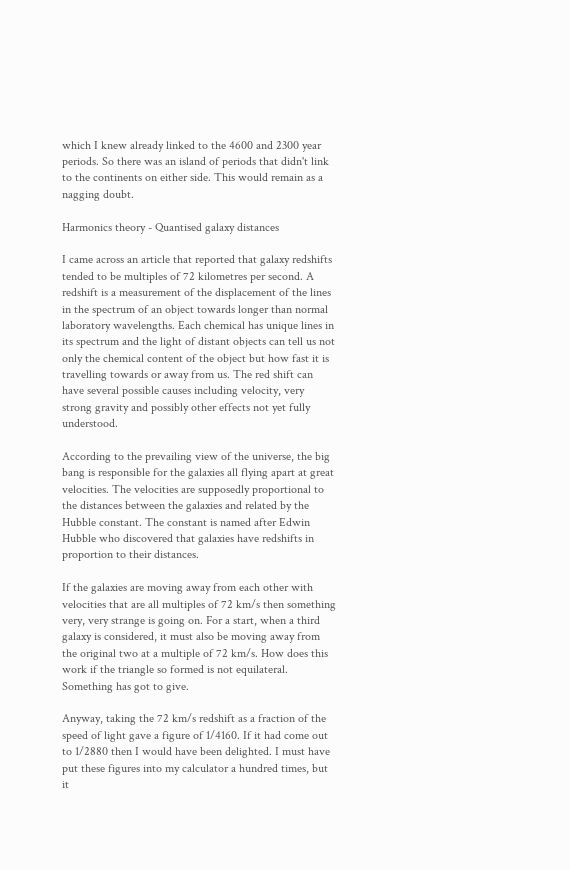which I knew already linked to the 4600 and 2300 year periods. So there was an island of periods that didn't link to the continents on either side. This would remain as a nagging doubt.

Harmonics theory - Quantised galaxy distances

I came across an article that reported that galaxy redshifts tended to be multiples of 72 kilometres per second. A redshift is a measurement of the displacement of the lines in the spectrum of an object towards longer than normal laboratory wavelengths. Each chemical has unique lines in its spectrum and the light of distant objects can tell us not only the chemical content of the object but how fast it is travelling towards or away from us. The red shift can have several possible causes including velocity, very strong gravity and possibly other effects not yet fully understood.

According to the prevailing view of the universe, the big bang is responsible for the galaxies all flying apart at great velocities. The velocities are supposedly proportional to the distances between the galaxies and related by the Hubble constant. The constant is named after Edwin Hubble who discovered that galaxies have redshifts in proportion to their distances.

If the galaxies are moving away from each other with velocities that are all multiples of 72 km/s then something very, very strange is going on. For a start, when a third galaxy is considered, it must also be moving away from the original two at a multiple of 72 km/s. How does this work if the triangle so formed is not equilateral. Something has got to give.

Anyway, taking the 72 km/s redshift as a fraction of the speed of light gave a figure of 1/4160. If it had come out to 1/2880 then I would have been delighted. I must have put these figures into my calculator a hundred times, but it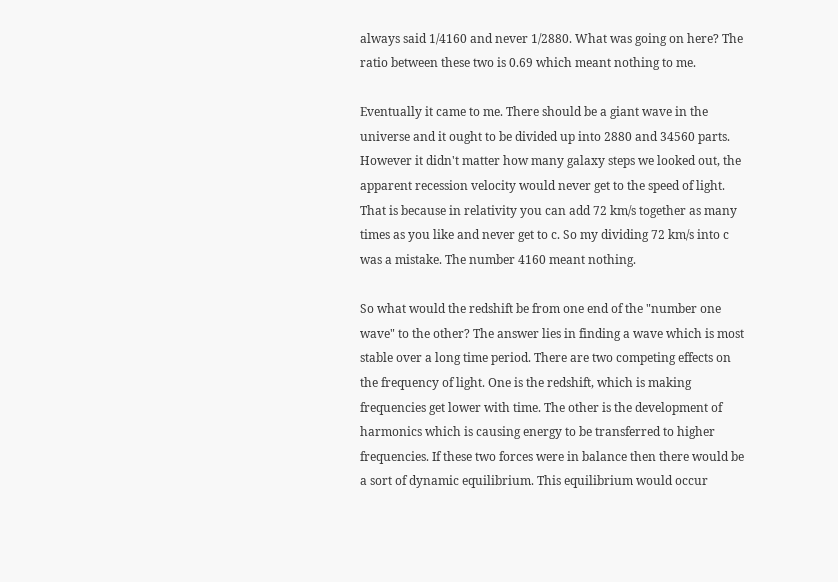always said 1/4160 and never 1/2880. What was going on here? The ratio between these two is 0.69 which meant nothing to me.

Eventually it came to me. There should be a giant wave in the universe and it ought to be divided up into 2880 and 34560 parts. However it didn't matter how many galaxy steps we looked out, the apparent recession velocity would never get to the speed of light. That is because in relativity you can add 72 km/s together as many times as you like and never get to c. So my dividing 72 km/s into c was a mistake. The number 4160 meant nothing.

So what would the redshift be from one end of the "number one wave" to the other? The answer lies in finding a wave which is most stable over a long time period. There are two competing effects on the frequency of light. One is the redshift, which is making frequencies get lower with time. The other is the development of harmonics which is causing energy to be transferred to higher frequencies. If these two forces were in balance then there would be a sort of dynamic equilibrium. This equilibrium would occur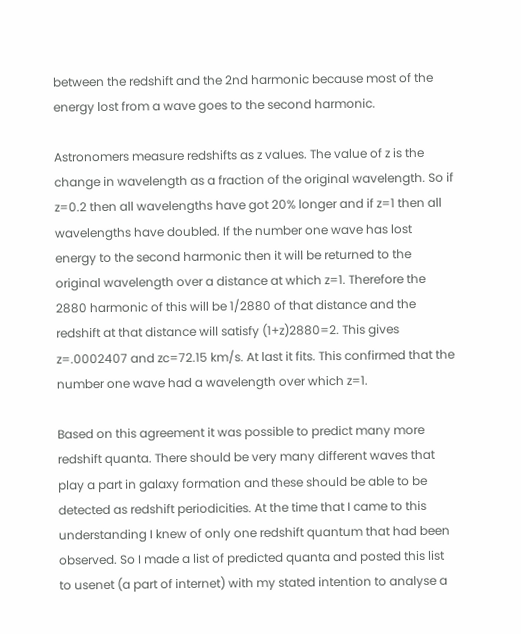between the redshift and the 2nd harmonic because most of the energy lost from a wave goes to the second harmonic.

Astronomers measure redshifts as z values. The value of z is the change in wavelength as a fraction of the original wavelength. So if z=0.2 then all wavelengths have got 20% longer and if z=1 then all wavelengths have doubled. If the number one wave has lost energy to the second harmonic then it will be returned to the original wavelength over a distance at which z=1. Therefore the 2880 harmonic of this will be 1/2880 of that distance and the redshift at that distance will satisfy (1+z)2880=2. This gives z=.0002407 and zc=72.15 km/s. At last it fits. This confirmed that the number one wave had a wavelength over which z=1.

Based on this agreement it was possible to predict many more redshift quanta. There should be very many different waves that play a part in galaxy formation and these should be able to be detected as redshift periodicities. At the time that I came to this understanding I knew of only one redshift quantum that had been observed. So I made a list of predicted quanta and posted this list to usenet (a part of internet) with my stated intention to analyse a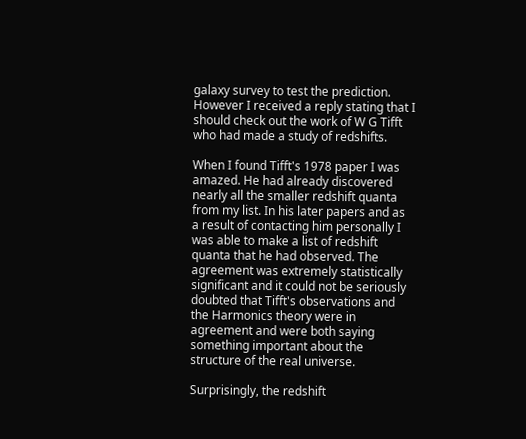galaxy survey to test the prediction. However I received a reply stating that I should check out the work of W G Tifft who had made a study of redshifts.

When I found Tifft's 1978 paper I was amazed. He had already discovered nearly all the smaller redshift quanta from my list. In his later papers and as a result of contacting him personally I was able to make a list of redshift quanta that he had observed. The agreement was extremely statistically significant and it could not be seriously doubted that Tifft's observations and the Harmonics theory were in agreement and were both saying something important about the structure of the real universe.

Surprisingly, the redshift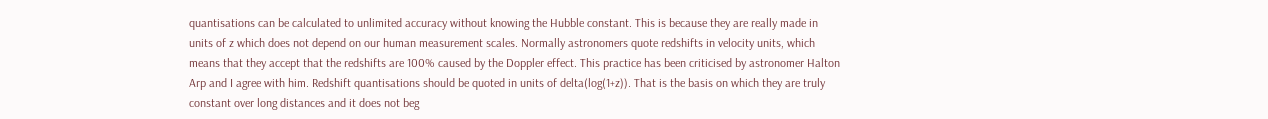quantisations can be calculated to unlimited accuracy without knowing the Hubble constant. This is because they are really made in units of z which does not depend on our human measurement scales. Normally astronomers quote redshifts in velocity units, which means that they accept that the redshifts are 100% caused by the Doppler effect. This practice has been criticised by astronomer Halton Arp and I agree with him. Redshift quantisations should be quoted in units of delta(log(1+z)). That is the basis on which they are truly constant over long distances and it does not beg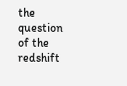the question of the redshift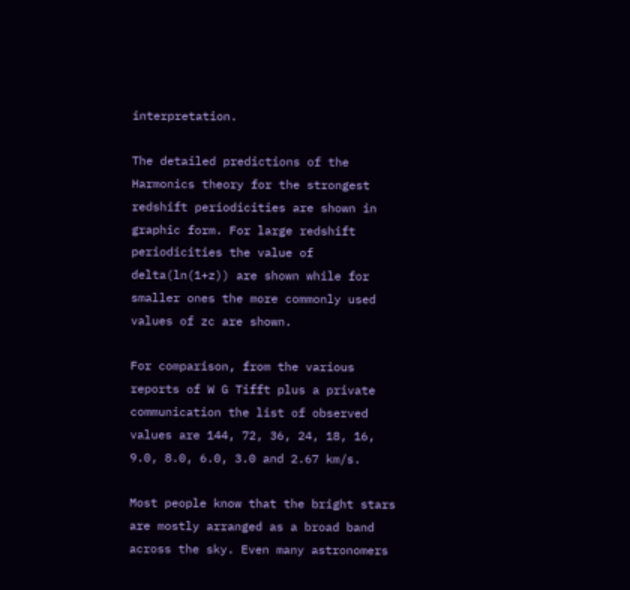interpretation.

The detailed predictions of the Harmonics theory for the strongest redshift periodicities are shown in graphic form. For large redshift periodicities the value of delta(ln(1+z)) are shown while for smaller ones the more commonly used values of zc are shown.

For comparison, from the various reports of W G Tifft plus a private communication the list of observed values are 144, 72, 36, 24, 18, 16, 9.0, 8.0, 6.0, 3.0 and 2.67 km/s.

Most people know that the bright stars are mostly arranged as a broad band across the sky. Even many astronomers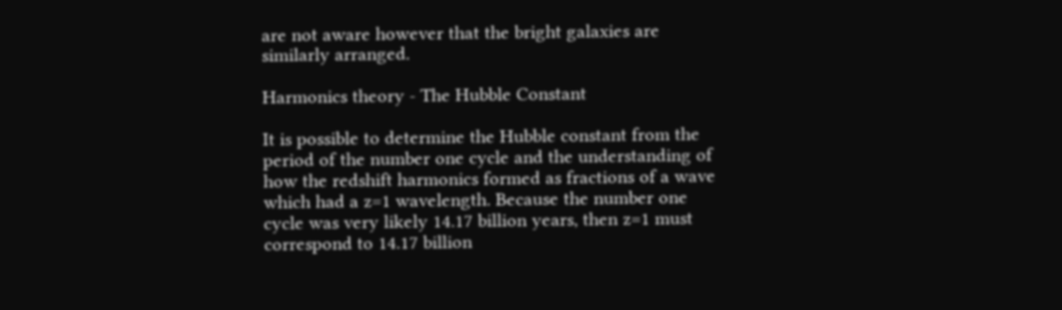are not aware however that the bright galaxies are similarly arranged.

Harmonics theory - The Hubble Constant

It is possible to determine the Hubble constant from the period of the number one cycle and the understanding of how the redshift harmonics formed as fractions of a wave which had a z=1 wavelength. Because the number one cycle was very likely 14.17 billion years, then z=1 must correspond to 14.17 billion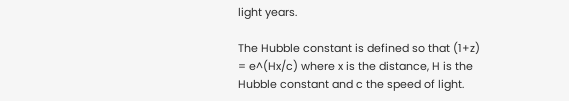light years.

The Hubble constant is defined so that (1+z) = e^(Hx/c) where x is the distance, H is the Hubble constant and c the speed of light.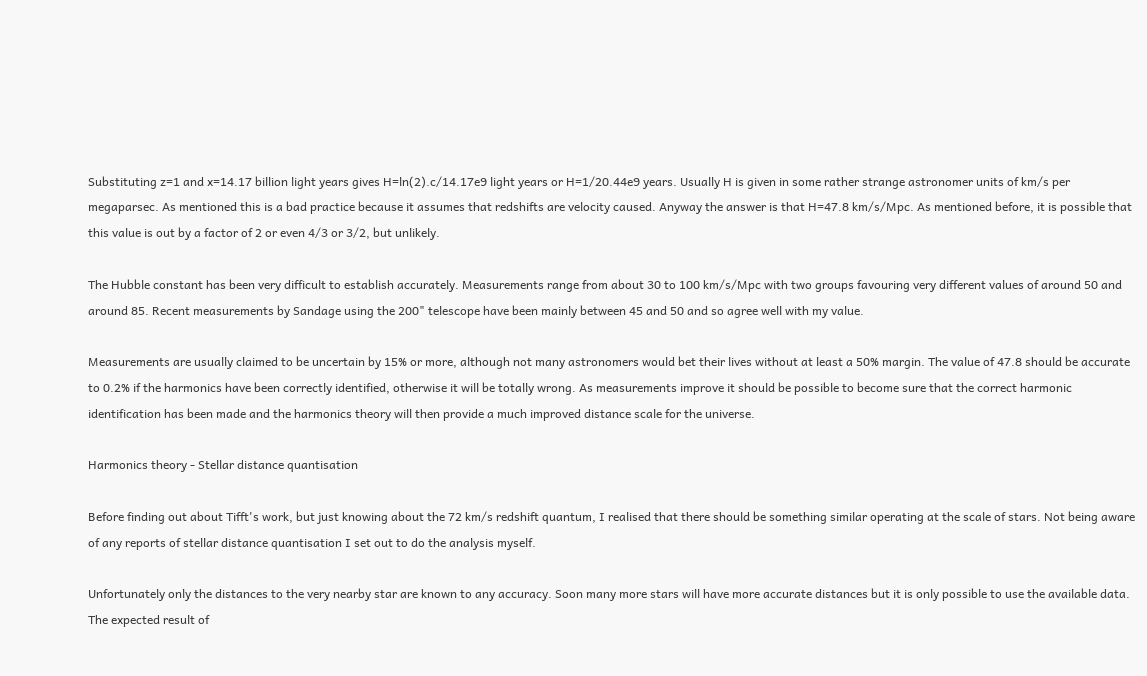Substituting z=1 and x=14.17 billion light years gives H=ln(2).c/14.17e9 light years or H=1/20.44e9 years. Usually H is given in some rather strange astronomer units of km/s per megaparsec. As mentioned this is a bad practice because it assumes that redshifts are velocity caused. Anyway the answer is that H=47.8 km/s/Mpc. As mentioned before, it is possible that this value is out by a factor of 2 or even 4/3 or 3/2, but unlikely.

The Hubble constant has been very difficult to establish accurately. Measurements range from about 30 to 100 km/s/Mpc with two groups favouring very different values of around 50 and around 85. Recent measurements by Sandage using the 200" telescope have been mainly between 45 and 50 and so agree well with my value.

Measurements are usually claimed to be uncertain by 15% or more, although not many astronomers would bet their lives without at least a 50% margin. The value of 47.8 should be accurate to 0.2% if the harmonics have been correctly identified, otherwise it will be totally wrong. As measurements improve it should be possible to become sure that the correct harmonic identification has been made and the harmonics theory will then provide a much improved distance scale for the universe.

Harmonics theory - Stellar distance quantisation

Before finding out about Tifft's work, but just knowing about the 72 km/s redshift quantum, I realised that there should be something similar operating at the scale of stars. Not being aware of any reports of stellar distance quantisation I set out to do the analysis myself.

Unfortunately only the distances to the very nearby star are known to any accuracy. Soon many more stars will have more accurate distances but it is only possible to use the available data. The expected result of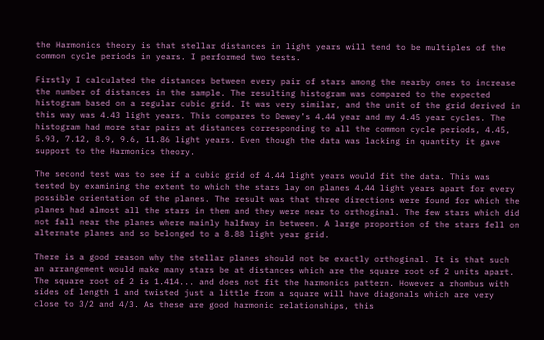the Harmonics theory is that stellar distances in light years will tend to be multiples of the common cycle periods in years. I performed two tests.

Firstly I calculated the distances between every pair of stars among the nearby ones to increase the number of distances in the sample. The resulting histogram was compared to the expected histogram based on a regular cubic grid. It was very similar, and the unit of the grid derived in this way was 4.43 light years. This compares to Dewey’s 4.44 year and my 4.45 year cycles. The histogram had more star pairs at distances corresponding to all the common cycle periods, 4.45, 5.93, 7.12, 8.9, 9.6, 11.86 light years. Even though the data was lacking in quantity it gave support to the Harmonics theory.

The second test was to see if a cubic grid of 4.44 light years would fit the data. This was tested by examining the extent to which the stars lay on planes 4.44 light years apart for every possible orientation of the planes. The result was that three directions were found for which the planes had almost all the stars in them and they were near to orthoginal. The few stars which did not fall near the planes where mainly halfway in between. A large proportion of the stars fell on alternate planes and so belonged to a 8.88 light year grid.

There is a good reason why the stellar planes should not be exactly orthoginal. It is that such an arrangement would make many stars be at distances which are the square root of 2 units apart. The square root of 2 is 1.414... and does not fit the harmonics pattern. However a rhombus with sides of length 1 and twisted just a little from a square will have diagonals which are very close to 3/2 and 4/3. As these are good harmonic relationships, this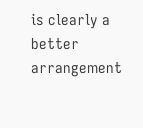is clearly a better arrangement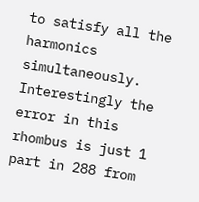to satisfy all the harmonics simultaneously. Interestingly the error in this rhombus is just 1 part in 288 from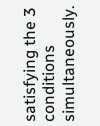satisfying the 3 conditions simultaneously.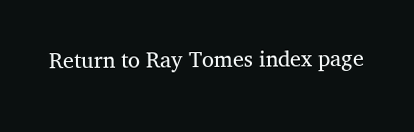Return to Ray Tomes index page